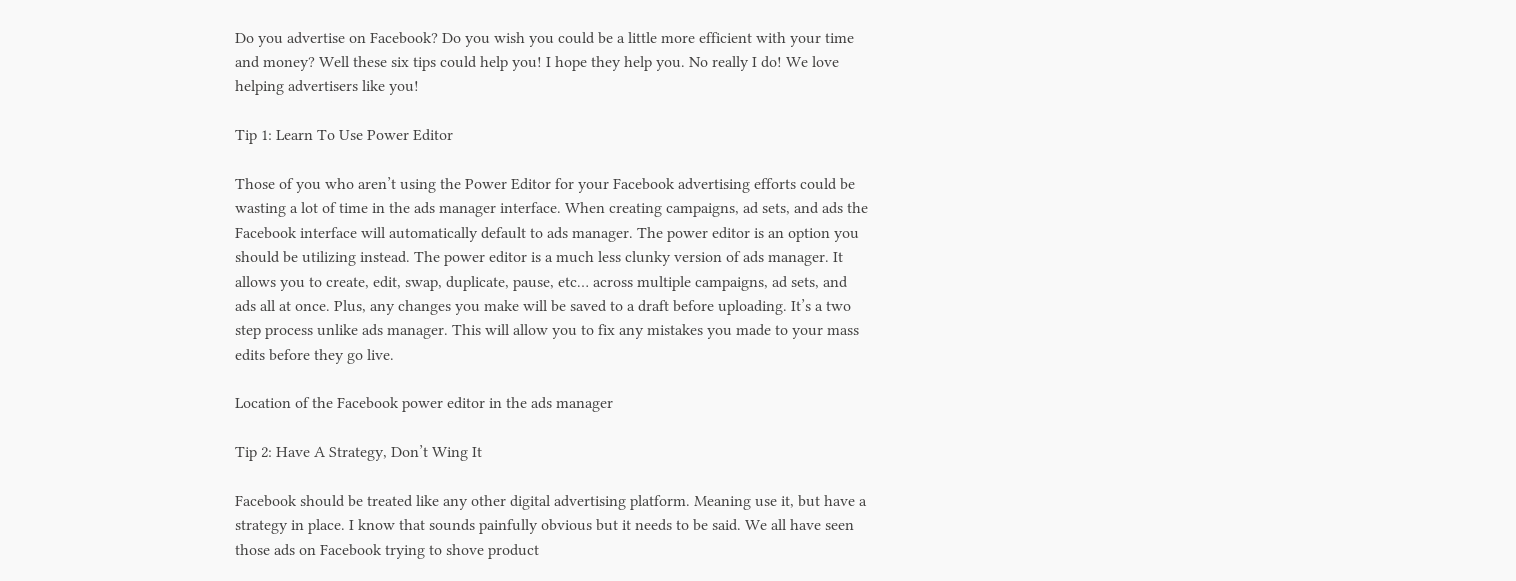Do you advertise on Facebook? Do you wish you could be a little more efficient with your time and money? Well these six tips could help you! I hope they help you. No really I do! We love helping advertisers like you!

Tip 1: Learn To Use Power Editor

Those of you who aren’t using the Power Editor for your Facebook advertising efforts could be wasting a lot of time in the ads manager interface. When creating campaigns, ad sets, and ads the Facebook interface will automatically default to ads manager. The power editor is an option you should be utilizing instead. The power editor is a much less clunky version of ads manager. It allows you to create, edit, swap, duplicate, pause, etc… across multiple campaigns, ad sets, and ads all at once. Plus, any changes you make will be saved to a draft before uploading. It’s a two step process unlike ads manager. This will allow you to fix any mistakes you made to your mass edits before they go live.

Location of the Facebook power editor in the ads manager

Tip 2: Have A Strategy, Don’t Wing It

Facebook should be treated like any other digital advertising platform. Meaning use it, but have a strategy in place. I know that sounds painfully obvious but it needs to be said. We all have seen those ads on Facebook trying to shove product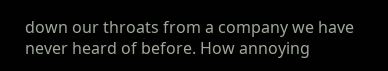down our throats from a company we have never heard of before. How annoying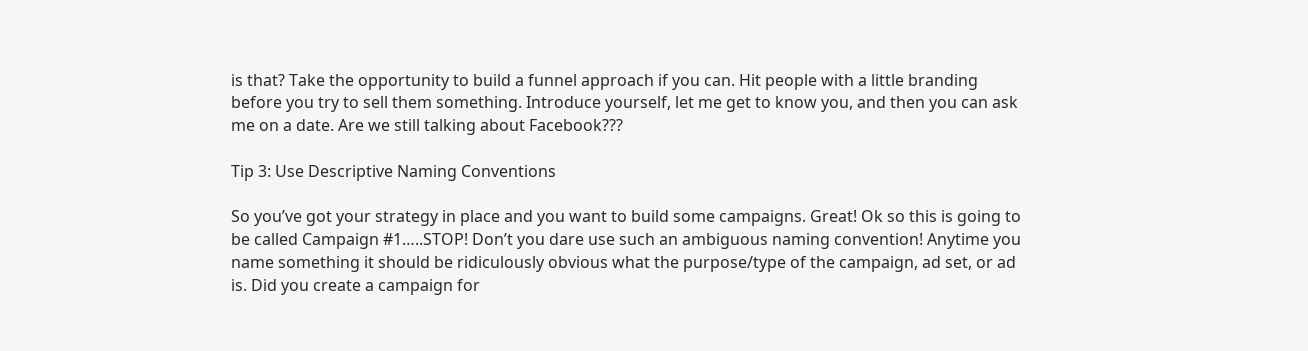is that? Take the opportunity to build a funnel approach if you can. Hit people with a little branding before you try to sell them something. Introduce yourself, let me get to know you, and then you can ask me on a date. Are we still talking about Facebook???

Tip 3: Use Descriptive Naming Conventions

So you’ve got your strategy in place and you want to build some campaigns. Great! Ok so this is going to be called Campaign #1…..STOP! Don’t you dare use such an ambiguous naming convention! Anytime you name something it should be ridiculously obvious what the purpose/type of the campaign, ad set, or ad is. Did you create a campaign for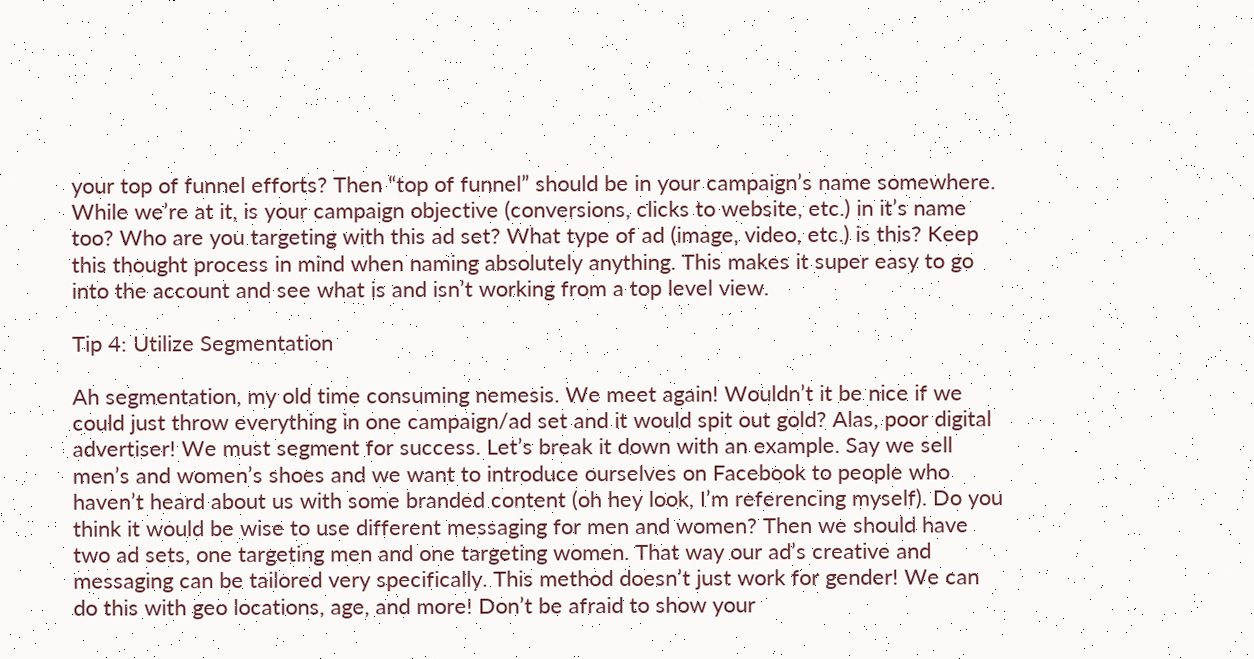your top of funnel efforts? Then “top of funnel” should be in your campaign’s name somewhere. While we’re at it, is your campaign objective (conversions, clicks to website, etc.) in it’s name too? Who are you targeting with this ad set? What type of ad (image, video, etc.) is this? Keep this thought process in mind when naming absolutely anything. This makes it super easy to go into the account and see what is and isn’t working from a top level view.

Tip 4: Utilize Segmentation

Ah segmentation, my old time consuming nemesis. We meet again! Wouldn’t it be nice if we could just throw everything in one campaign/ad set and it would spit out gold? Alas, poor digital advertiser! We must segment for success. Let’s break it down with an example. Say we sell men’s and women’s shoes and we want to introduce ourselves on Facebook to people who haven’t heard about us with some branded content (oh hey look, I’m referencing myself). Do you think it would be wise to use different messaging for men and women? Then we should have two ad sets, one targeting men and one targeting women. That way our ad’s creative and messaging can be tailored very specifically. This method doesn’t just work for gender! We can do this with geo locations, age, and more! Don’t be afraid to show your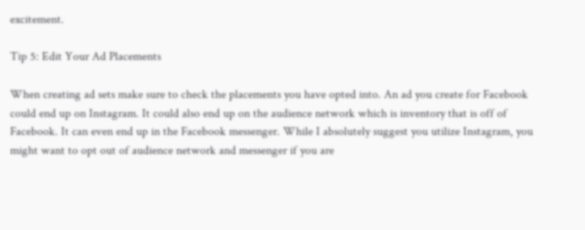excitement.

Tip 5: Edit Your Ad Placements

When creating ad sets make sure to check the placements you have opted into. An ad you create for Facebook could end up on Instagram. It could also end up on the audience network which is inventory that is off of Facebook. It can even end up in the Facebook messenger. While I absolutely suggest you utilize Instagram, you might want to opt out of audience network and messenger if you are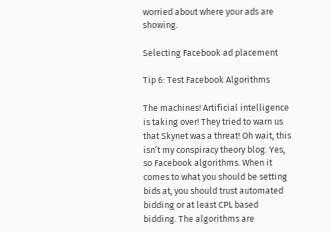worried about where your ads are showing.

Selecting Facebook ad placement

Tip 6: Test Facebook Algorithms

The machines! Artificial intelligence is taking over! They tried to warn us that Skynet was a threat! Oh wait, this isn’t my conspiracy theory blog. Yes, so Facebook algorithms. When it comes to what you should be setting bids at, you should trust automated bidding or at least CPL based bidding. The algorithms are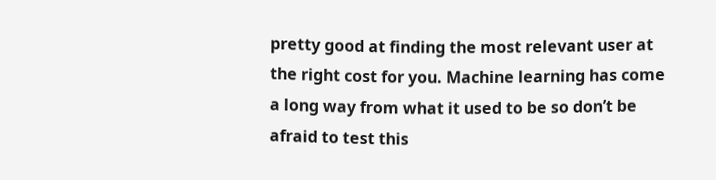pretty good at finding the most relevant user at the right cost for you. Machine learning has come a long way from what it used to be so don’t be afraid to test this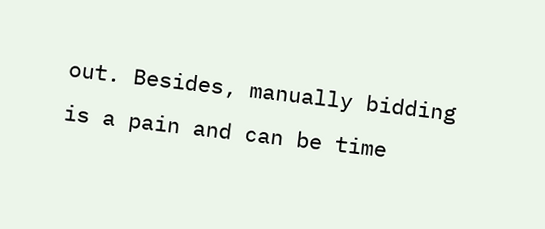out. Besides, manually bidding is a pain and can be time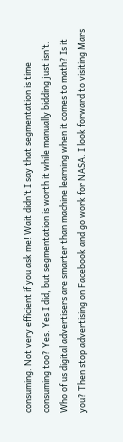consuming. Not very efficient if you ask me! Wait didn’t I say that segmentation is time consuming too? Yes. Yes I did, but segmentation is worth it while manually bidding just isn’t. Who of us digital advertisers are smarter than machine learning when it comes to math? Is it you? Then stop advertising on Facebook and go work for NASA. I look forward to visiting Mars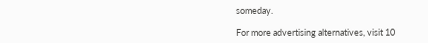someday.

For more advertising alternatives, visit 10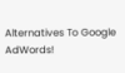Alternatives To Google AdWords!